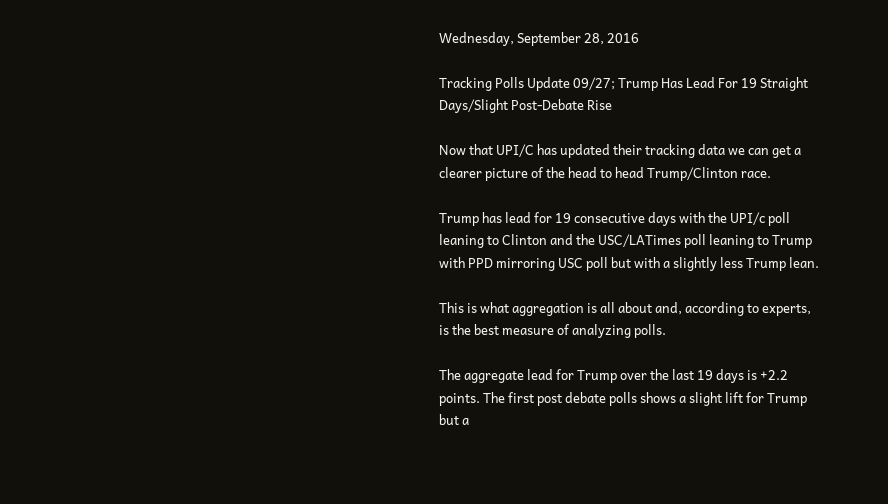Wednesday, September 28, 2016

Tracking Polls Update 09/27; Trump Has Lead For 19 Straight Days/Slight Post-Debate Rise

Now that UPI/C has updated their tracking data we can get a clearer picture of the head to head Trump/Clinton race.

Trump has lead for 19 consecutive days with the UPI/c poll leaning to Clinton and the USC/LATimes poll leaning to Trump with PPD mirroring USC poll but with a slightly less Trump lean.

This is what aggregation is all about and, according to experts, is the best measure of analyzing polls.

The aggregate lead for Trump over the last 19 days is +2.2 points. The first post debate polls shows a slight lift for Trump but a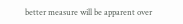better measure will be apparent over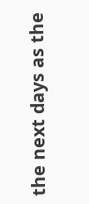the next days as the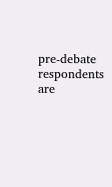pre-debate respondents are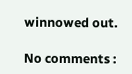winnowed out.

No comments :